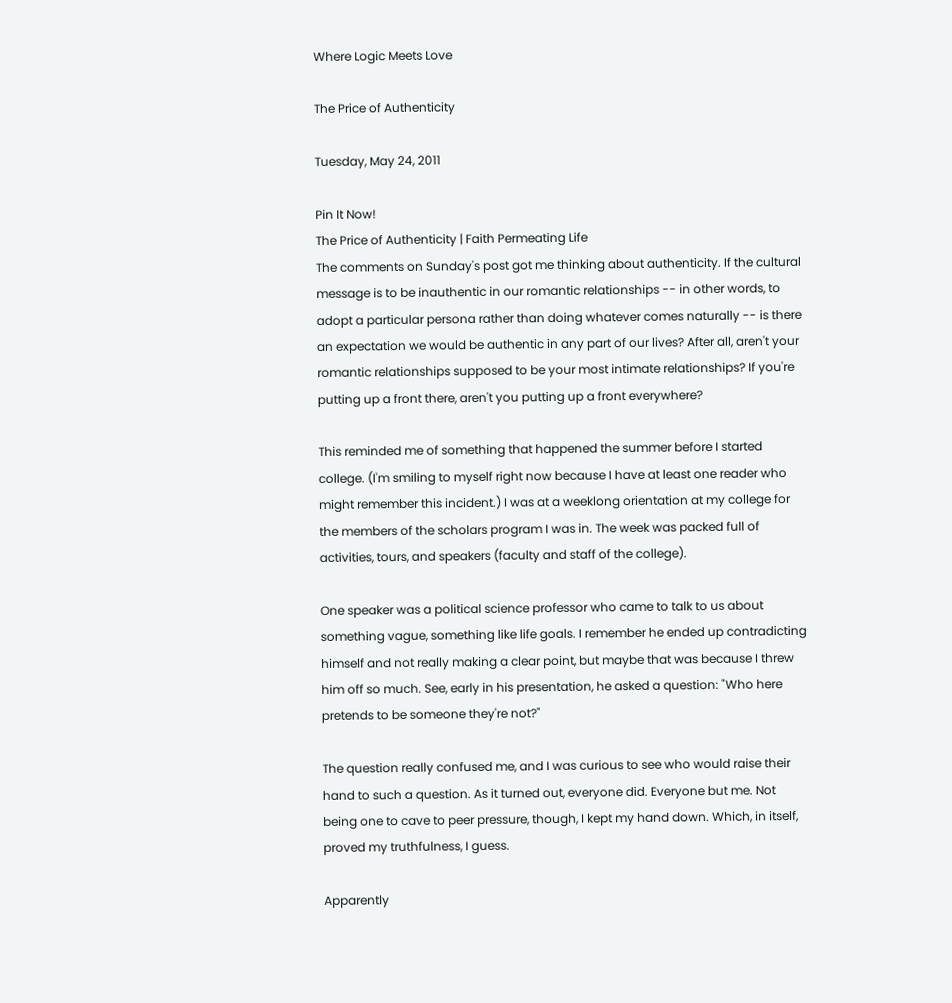Where Logic Meets Love

The Price of Authenticity

Tuesday, May 24, 2011

Pin It Now!
The Price of Authenticity | Faith Permeating Life
The comments on Sunday's post got me thinking about authenticity. If the cultural message is to be inauthentic in our romantic relationships -- in other words, to adopt a particular persona rather than doing whatever comes naturally -- is there an expectation we would be authentic in any part of our lives? After all, aren't your romantic relationships supposed to be your most intimate relationships? If you're putting up a front there, aren't you putting up a front everywhere?

This reminded me of something that happened the summer before I started college. (I'm smiling to myself right now because I have at least one reader who might remember this incident.) I was at a weeklong orientation at my college for the members of the scholars program I was in. The week was packed full of activities, tours, and speakers (faculty and staff of the college).

One speaker was a political science professor who came to talk to us about something vague, something like life goals. I remember he ended up contradicting himself and not really making a clear point, but maybe that was because I threw him off so much. See, early in his presentation, he asked a question: "Who here pretends to be someone they're not?"

The question really confused me, and I was curious to see who would raise their hand to such a question. As it turned out, everyone did. Everyone but me. Not being one to cave to peer pressure, though, I kept my hand down. Which, in itself, proved my truthfulness, I guess.

Apparently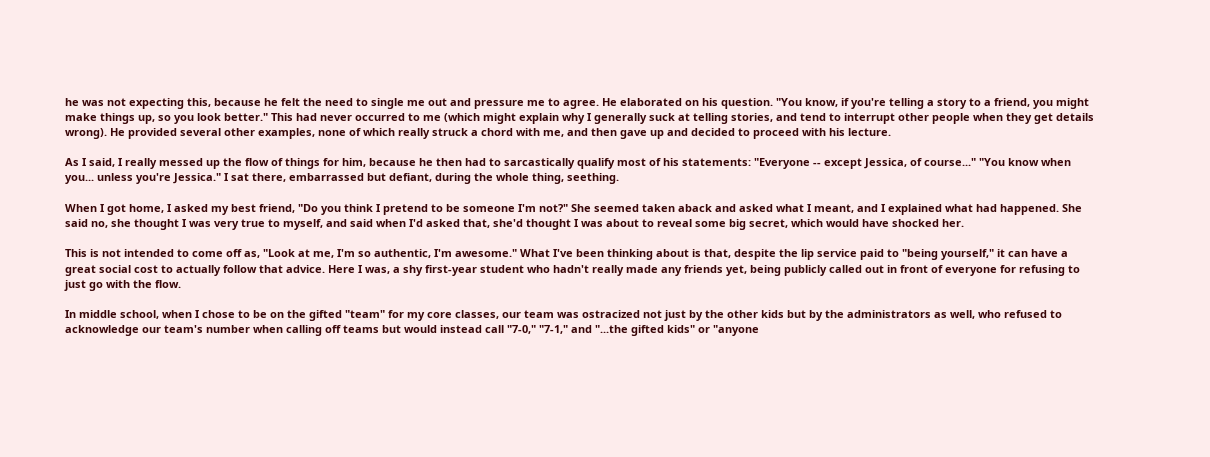he was not expecting this, because he felt the need to single me out and pressure me to agree. He elaborated on his question. "You know, if you're telling a story to a friend, you might make things up, so you look better." This had never occurred to me (which might explain why I generally suck at telling stories, and tend to interrupt other people when they get details wrong). He provided several other examples, none of which really struck a chord with me, and then gave up and decided to proceed with his lecture.

As I said, I really messed up the flow of things for him, because he then had to sarcastically qualify most of his statements: "Everyone -- except Jessica, of course..." "You know when you... unless you're Jessica." I sat there, embarrassed but defiant, during the whole thing, seething.

When I got home, I asked my best friend, "Do you think I pretend to be someone I'm not?" She seemed taken aback and asked what I meant, and I explained what had happened. She said no, she thought I was very true to myself, and said when I'd asked that, she'd thought I was about to reveal some big secret, which would have shocked her.

This is not intended to come off as, "Look at me, I'm so authentic, I'm awesome." What I've been thinking about is that, despite the lip service paid to "being yourself," it can have a great social cost to actually follow that advice. Here I was, a shy first-year student who hadn't really made any friends yet, being publicly called out in front of everyone for refusing to just go with the flow.

In middle school, when I chose to be on the gifted "team" for my core classes, our team was ostracized not just by the other kids but by the administrators as well, who refused to acknowledge our team's number when calling off teams but would instead call "7-0," "7-1," and "...the gifted kids" or "anyone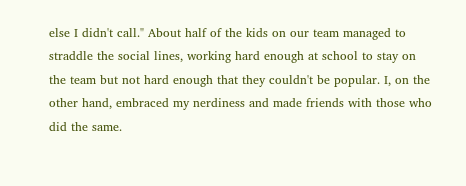else I didn't call." About half of the kids on our team managed to straddle the social lines, working hard enough at school to stay on the team but not hard enough that they couldn't be popular. I, on the other hand, embraced my nerdiness and made friends with those who did the same.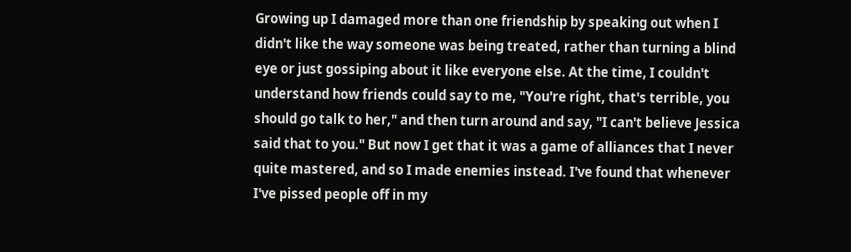Growing up I damaged more than one friendship by speaking out when I didn't like the way someone was being treated, rather than turning a blind eye or just gossiping about it like everyone else. At the time, I couldn't understand how friends could say to me, "You're right, that's terrible, you should go talk to her," and then turn around and say, "I can't believe Jessica said that to you." But now I get that it was a game of alliances that I never quite mastered, and so I made enemies instead. I've found that whenever I've pissed people off in my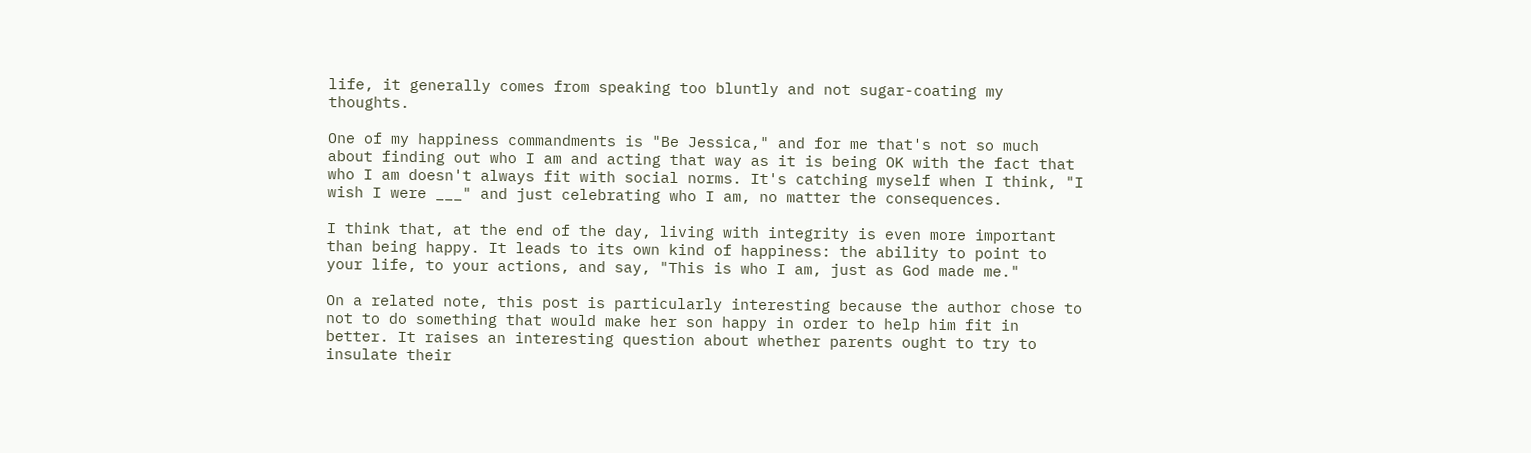life, it generally comes from speaking too bluntly and not sugar-coating my thoughts.

One of my happiness commandments is "Be Jessica," and for me that's not so much about finding out who I am and acting that way as it is being OK with the fact that who I am doesn't always fit with social norms. It's catching myself when I think, "I wish I were ___" and just celebrating who I am, no matter the consequences.

I think that, at the end of the day, living with integrity is even more important than being happy. It leads to its own kind of happiness: the ability to point to your life, to your actions, and say, "This is who I am, just as God made me."

On a related note, this post is particularly interesting because the author chose to not to do something that would make her son happy in order to help him fit in better. It raises an interesting question about whether parents ought to try to insulate their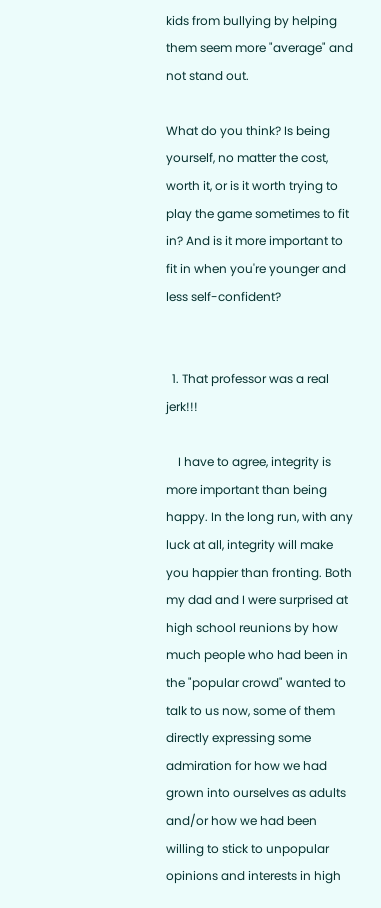kids from bullying by helping them seem more "average" and not stand out.

What do you think? Is being yourself, no matter the cost, worth it, or is it worth trying to play the game sometimes to fit in? And is it more important to fit in when you're younger and less self-confident?


  1. That professor was a real jerk!!!

    I have to agree, integrity is more important than being happy. In the long run, with any luck at all, integrity will make you happier than fronting. Both my dad and I were surprised at high school reunions by how much people who had been in the "popular crowd" wanted to talk to us now, some of them directly expressing some admiration for how we had grown into ourselves as adults and/or how we had been willing to stick to unpopular opinions and interests in high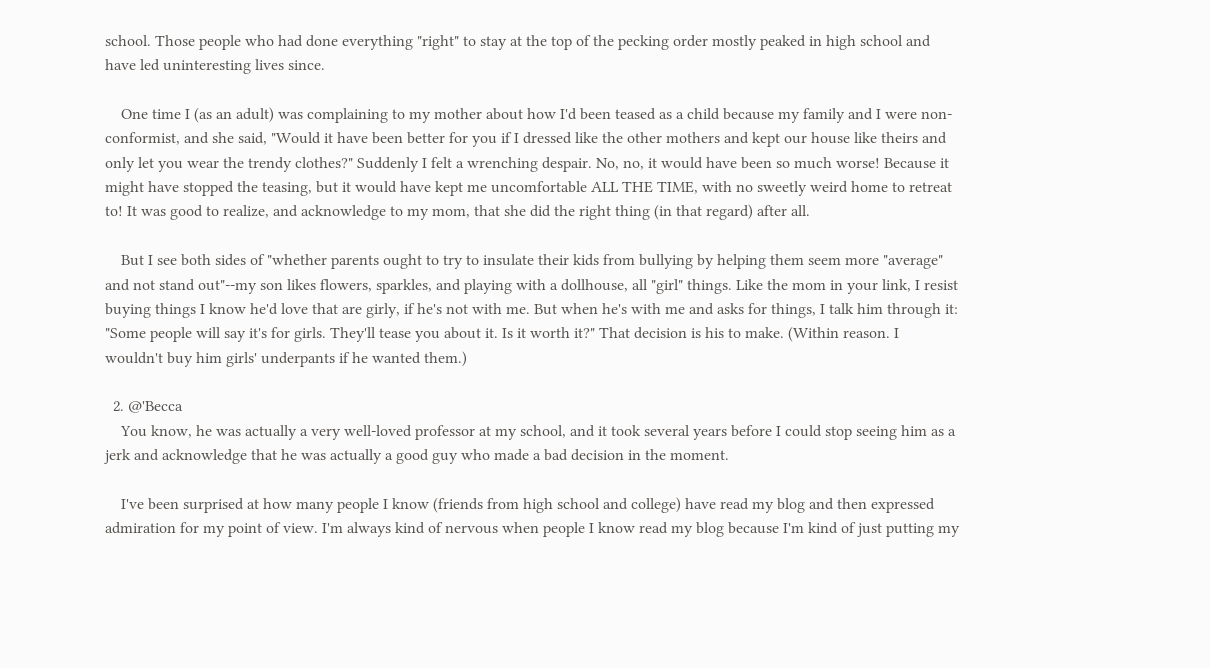school. Those people who had done everything "right" to stay at the top of the pecking order mostly peaked in high school and have led uninteresting lives since.

    One time I (as an adult) was complaining to my mother about how I'd been teased as a child because my family and I were non-conformist, and she said, "Would it have been better for you if I dressed like the other mothers and kept our house like theirs and only let you wear the trendy clothes?" Suddenly I felt a wrenching despair. No, no, it would have been so much worse! Because it might have stopped the teasing, but it would have kept me uncomfortable ALL THE TIME, with no sweetly weird home to retreat to! It was good to realize, and acknowledge to my mom, that she did the right thing (in that regard) after all.

    But I see both sides of "whether parents ought to try to insulate their kids from bullying by helping them seem more "average" and not stand out"--my son likes flowers, sparkles, and playing with a dollhouse, all "girl" things. Like the mom in your link, I resist buying things I know he'd love that are girly, if he's not with me. But when he's with me and asks for things, I talk him through it: "Some people will say it's for girls. They'll tease you about it. Is it worth it?" That decision is his to make. (Within reason. I wouldn't buy him girls' underpants if he wanted them.)

  2. @'Becca
    You know, he was actually a very well-loved professor at my school, and it took several years before I could stop seeing him as a jerk and acknowledge that he was actually a good guy who made a bad decision in the moment.

    I've been surprised at how many people I know (friends from high school and college) have read my blog and then expressed admiration for my point of view. I'm always kind of nervous when people I know read my blog because I'm kind of just putting my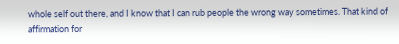whole self out there, and I know that I can rub people the wrong way sometimes. That kind of affirmation for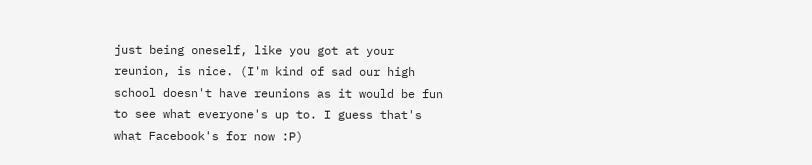just being oneself, like you got at your reunion, is nice. (I'm kind of sad our high school doesn't have reunions as it would be fun to see what everyone's up to. I guess that's what Facebook's for now :P)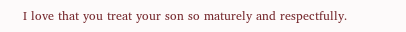I love that you treat your son so maturely and respectfully.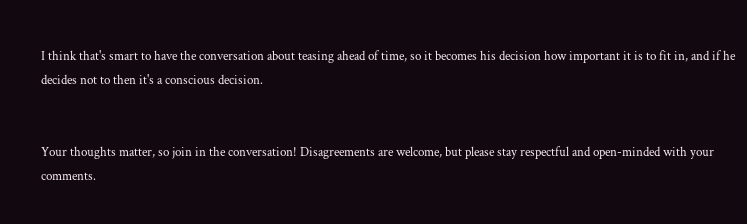I think that's smart to have the conversation about teasing ahead of time, so it becomes his decision how important it is to fit in, and if he decides not to then it's a conscious decision.


Your thoughts matter, so join in the conversation! Disagreements are welcome, but please stay respectful and open-minded with your comments.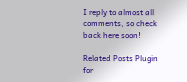I reply to almost all comments, so check back here soon!

Related Posts Plugin for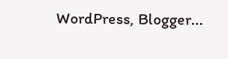WordPress, Blogger...